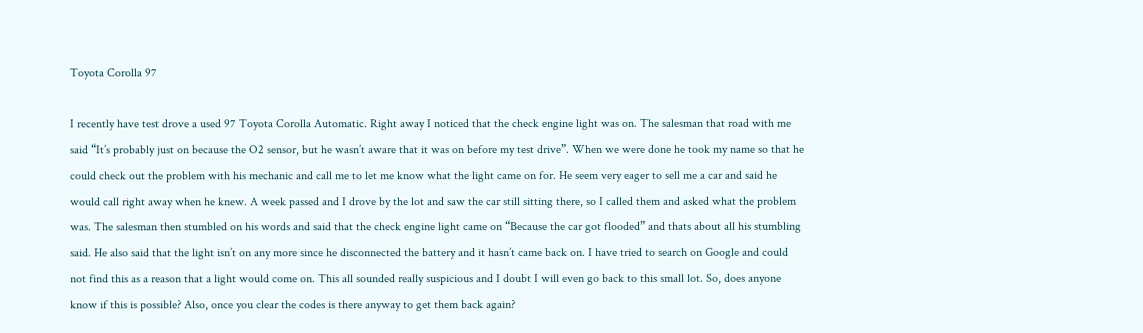Toyota Corolla 97

I recently have test drove a used 97 Toyota Corolla Automatic. Right away I noticed that the check engine light was on. The salesman that road with me said “It’s probably just on because the O2 sensor, but he wasn’t aware that it was on before my test drive”. When we were done he took my name so that he could check out the problem with his mechanic and call me to let me know what the light came on for. He seem very eager to sell me a car and said he would call right away when he knew. A week passed and I drove by the lot and saw the car still sitting there, so I called them and asked what the problem was. The salesman then stumbled on his words and said that the check engine light came on “Because the car got flooded” and thats about all his stumbling said. He also said that the light isn’t on any more since he disconnected the battery and it hasn’t came back on. I have tried to search on Google and could not find this as a reason that a light would come on. This all sounded really suspicious and I doubt I will even go back to this small lot. So, does anyone know if this is possible? Also, once you clear the codes is there anyway to get them back again?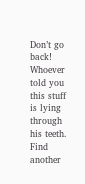Don’t go back! Whoever told you this stuff is lying through his teeth. Find another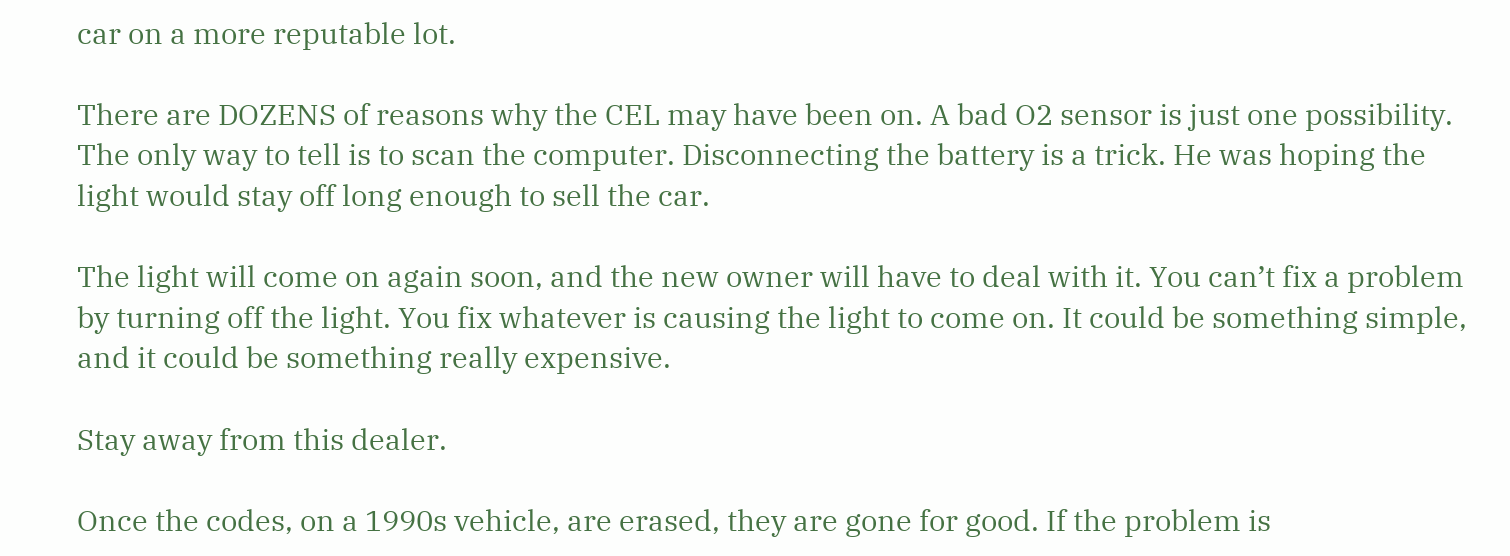car on a more reputable lot.

There are DOZENS of reasons why the CEL may have been on. A bad O2 sensor is just one possibility. The only way to tell is to scan the computer. Disconnecting the battery is a trick. He was hoping the light would stay off long enough to sell the car.

The light will come on again soon, and the new owner will have to deal with it. You can’t fix a problem by turning off the light. You fix whatever is causing the light to come on. It could be something simple, and it could be something really expensive.

Stay away from this dealer.

Once the codes, on a 1990s vehicle, are erased, they are gone for good. If the problem is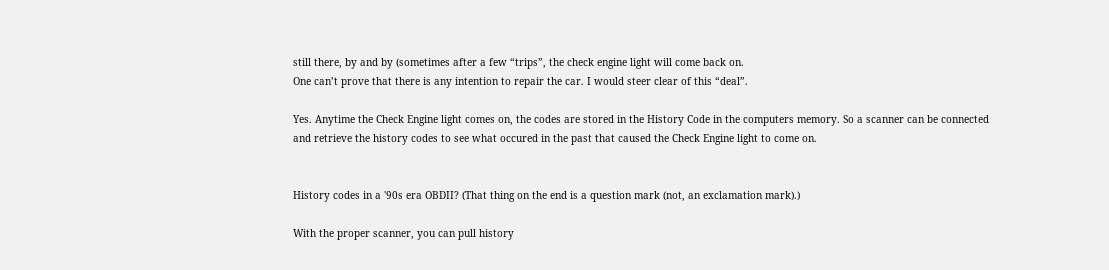still there, by and by (sometimes after a few “trips”, the check engine light will come back on.
One can’t prove that there is any intention to repair the car. I would steer clear of this “deal”.

Yes. Anytime the Check Engine light comes on, the codes are stored in the History Code in the computers memory. So a scanner can be connected and retrieve the history codes to see what occured in the past that caused the Check Engine light to come on.


History codes in a '90s era OBDII? (That thing on the end is a question mark (not, an exclamation mark).)

With the proper scanner, you can pull history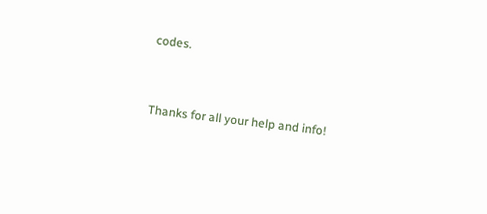codes.


Thanks for all your help and info!